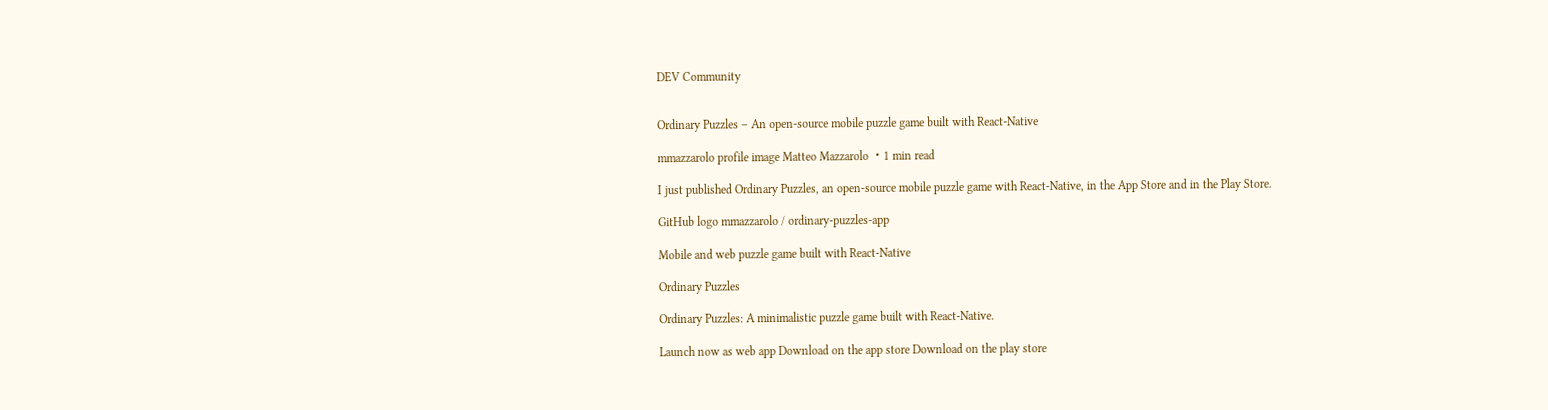DEV Community


Ordinary Puzzles – An open-source mobile puzzle game built with React-Native

mmazzarolo profile image Matteo Mazzarolo ・1 min read

I just published Ordinary Puzzles, an open-source mobile puzzle game with React-Native, in the App Store and in the Play Store.

GitHub logo mmazzarolo / ordinary-puzzles-app

Mobile and web puzzle game built with React-Native

Ordinary Puzzles

Ordinary Puzzles: A minimalistic puzzle game built with React-Native.

Launch now as web app Download on the app store Download on the play store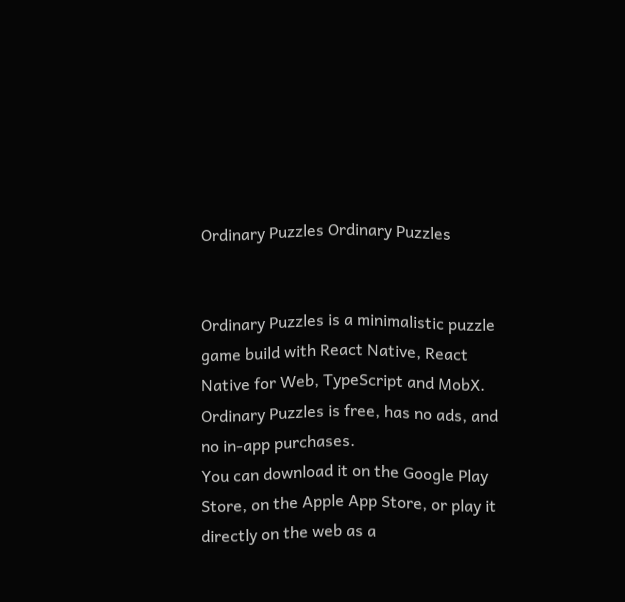Ordinary Puzzles Ordinary Puzzles


Ordinary Puzzles is a minimalistic puzzle game build with React Native, React Native for Web, TypeScript and MobX.
Ordinary Puzzles is free, has no ads, and no in-app purchases.
You can download it on the Google Play Store, on the Apple App Store, or play it directly on the web as a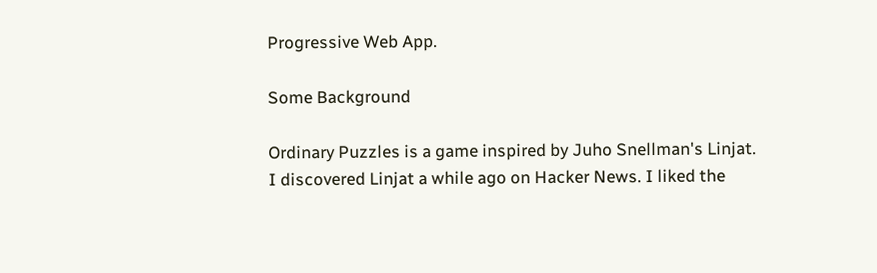Progressive Web App.

Some Background

Ordinary Puzzles is a game inspired by Juho Snellman's Linjat.
I discovered Linjat a while ago on Hacker News. I liked the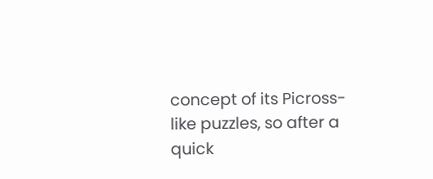concept of its Picross-like puzzles, so after a quick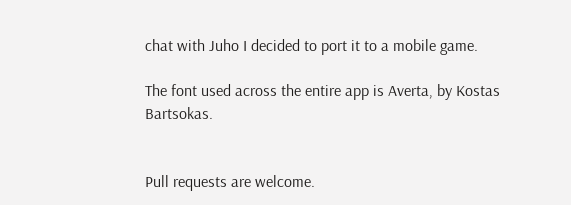chat with Juho I decided to port it to a mobile game.

The font used across the entire app is Averta, by Kostas Bartsokas.


Pull requests are welcome.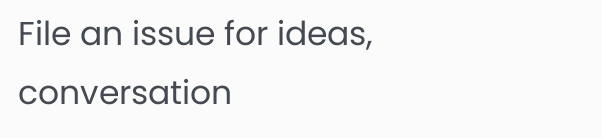File an issue for ideas, conversation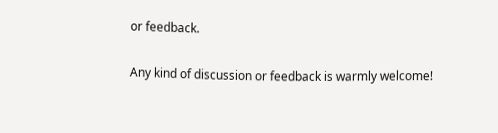or feedback.

Any kind of discussion or feedback is warmly welcome!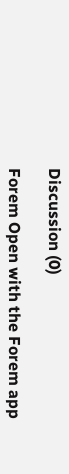Discussion (0)

Forem Open with the Forem app